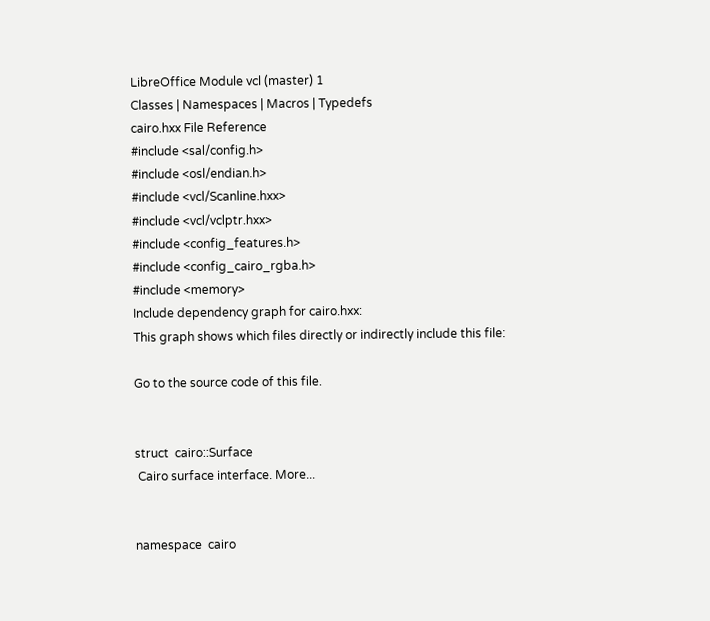LibreOffice Module vcl (master) 1
Classes | Namespaces | Macros | Typedefs
cairo.hxx File Reference
#include <sal/config.h>
#include <osl/endian.h>
#include <vcl/Scanline.hxx>
#include <vcl/vclptr.hxx>
#include <config_features.h>
#include <config_cairo_rgba.h>
#include <memory>
Include dependency graph for cairo.hxx:
This graph shows which files directly or indirectly include this file:

Go to the source code of this file.


struct  cairo::Surface
 Cairo surface interface. More...


namespace  cairo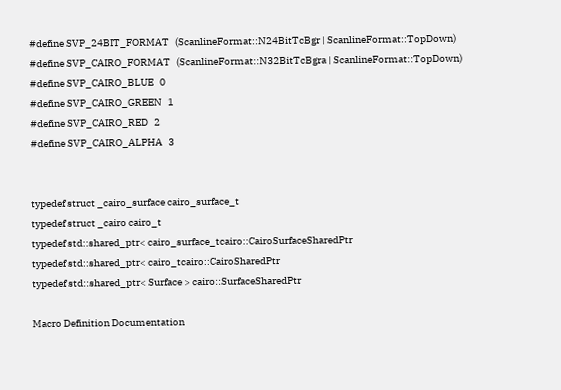#define SVP_24BIT_FORMAT   (ScanlineFormat::N24BitTcBgr | ScanlineFormat::TopDown)
#define SVP_CAIRO_FORMAT   (ScanlineFormat::N32BitTcBgra | ScanlineFormat::TopDown)
#define SVP_CAIRO_BLUE   0
#define SVP_CAIRO_GREEN   1
#define SVP_CAIRO_RED   2
#define SVP_CAIRO_ALPHA   3


typedef struct _cairo_surface cairo_surface_t
typedef struct _cairo cairo_t
typedef std::shared_ptr< cairo_surface_tcairo::CairoSurfaceSharedPtr
typedef std::shared_ptr< cairo_tcairo::CairoSharedPtr
typedef std::shared_ptr< Surface > cairo::SurfaceSharedPtr

Macro Definition Documentation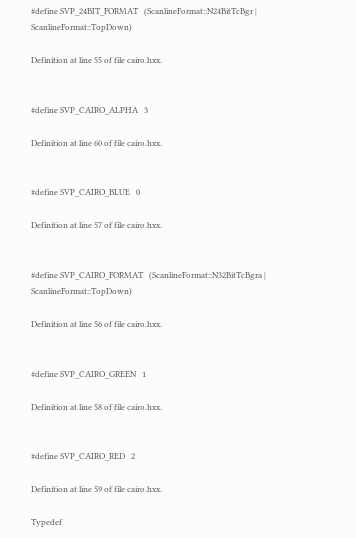#define SVP_24BIT_FORMAT   (ScanlineFormat::N24BitTcBgr | ScanlineFormat::TopDown)

Definition at line 55 of file cairo.hxx.


#define SVP_CAIRO_ALPHA   3

Definition at line 60 of file cairo.hxx.


#define SVP_CAIRO_BLUE   0

Definition at line 57 of file cairo.hxx.


#define SVP_CAIRO_FORMAT   (ScanlineFormat::N32BitTcBgra | ScanlineFormat::TopDown)

Definition at line 56 of file cairo.hxx.


#define SVP_CAIRO_GREEN   1

Definition at line 58 of file cairo.hxx.


#define SVP_CAIRO_RED   2

Definition at line 59 of file cairo.hxx.

Typedef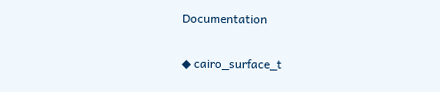Documentation

◆ cairo_surface_t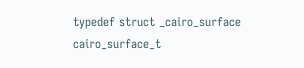typedef struct _cairo_surface cairo_surface_t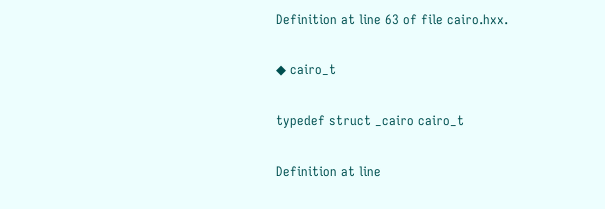Definition at line 63 of file cairo.hxx.

◆ cairo_t

typedef struct _cairo cairo_t

Definition at line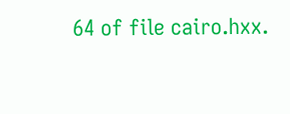64 of file cairo.hxx.